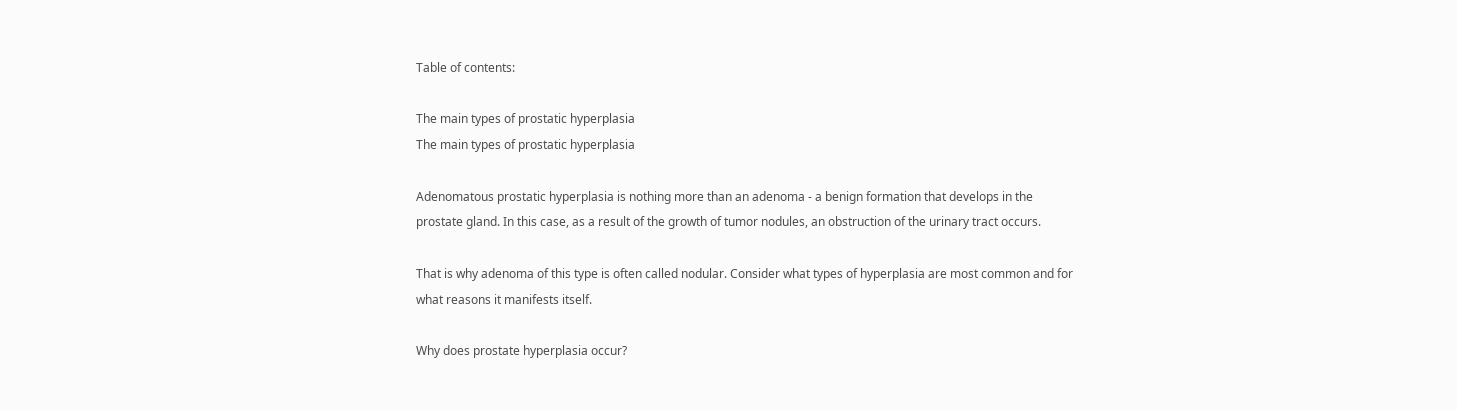Table of contents:

The main types of prostatic hyperplasia
The main types of prostatic hyperplasia

Adenomatous prostatic hyperplasia is nothing more than an adenoma - a benign formation that develops in the prostate gland. In this case, as a result of the growth of tumor nodules, an obstruction of the urinary tract occurs.

That is why adenoma of this type is often called nodular. Consider what types of hyperplasia are most common and for what reasons it manifests itself.

Why does prostate hyperplasia occur?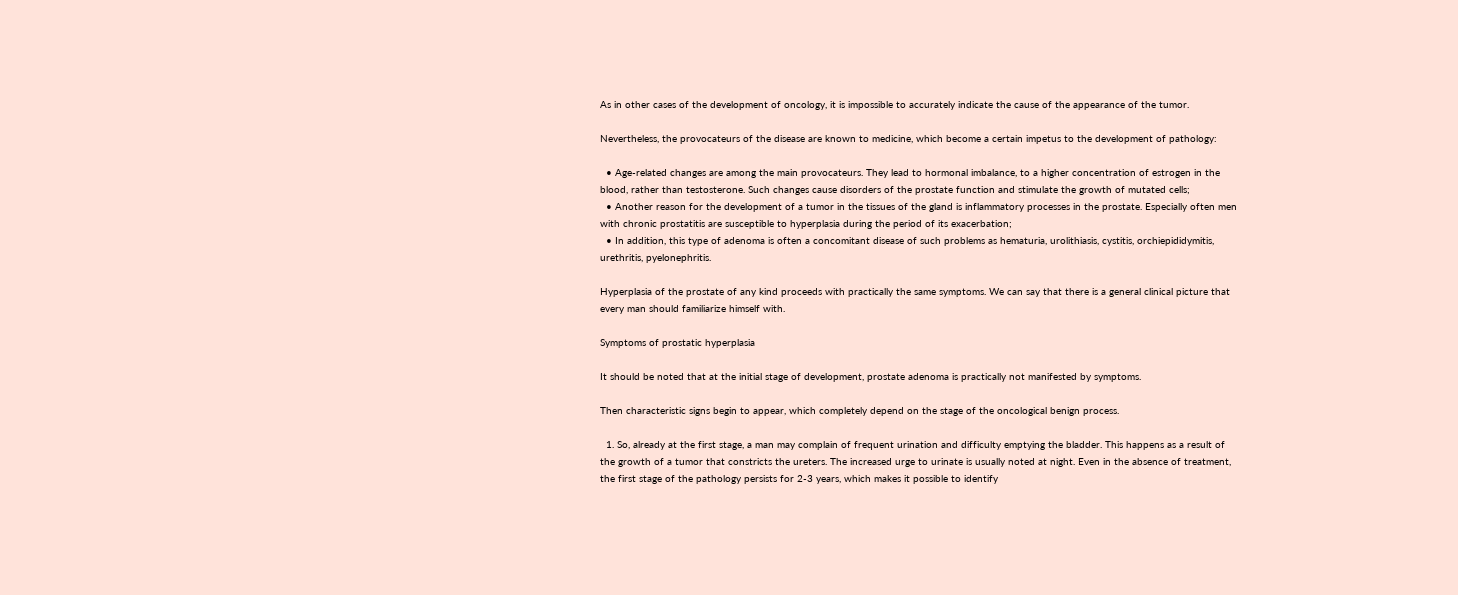As in other cases of the development of oncology, it is impossible to accurately indicate the cause of the appearance of the tumor.

Nevertheless, the provocateurs of the disease are known to medicine, which become a certain impetus to the development of pathology:

  • Age-related changes are among the main provocateurs. They lead to hormonal imbalance, to a higher concentration of estrogen in the blood, rather than testosterone. Such changes cause disorders of the prostate function and stimulate the growth of mutated cells;
  • Another reason for the development of a tumor in the tissues of the gland is inflammatory processes in the prostate. Especially often men with chronic prostatitis are susceptible to hyperplasia during the period of its exacerbation;
  • In addition, this type of adenoma is often a concomitant disease of such problems as hematuria, urolithiasis, cystitis, orchiepididymitis, urethritis, pyelonephritis.

Hyperplasia of the prostate of any kind proceeds with practically the same symptoms. We can say that there is a general clinical picture that every man should familiarize himself with.

Symptoms of prostatic hyperplasia

It should be noted that at the initial stage of development, prostate adenoma is practically not manifested by symptoms.

Then characteristic signs begin to appear, which completely depend on the stage of the oncological benign process.

  1. So, already at the first stage, a man may complain of frequent urination and difficulty emptying the bladder. This happens as a result of the growth of a tumor that constricts the ureters. The increased urge to urinate is usually noted at night. Even in the absence of treatment, the first stage of the pathology persists for 2-3 years, which makes it possible to identify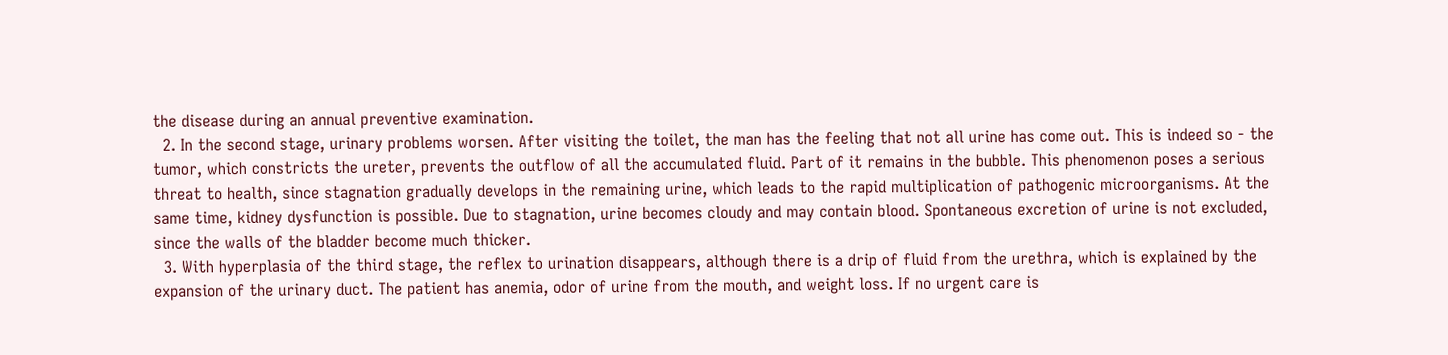the disease during an annual preventive examination.
  2. In the second stage, urinary problems worsen. After visiting the toilet, the man has the feeling that not all urine has come out. This is indeed so - the tumor, which constricts the ureter, prevents the outflow of all the accumulated fluid. Part of it remains in the bubble. This phenomenon poses a serious threat to health, since stagnation gradually develops in the remaining urine, which leads to the rapid multiplication of pathogenic microorganisms. At the same time, kidney dysfunction is possible. Due to stagnation, urine becomes cloudy and may contain blood. Spontaneous excretion of urine is not excluded, since the walls of the bladder become much thicker.
  3. With hyperplasia of the third stage, the reflex to urination disappears, although there is a drip of fluid from the urethra, which is explained by the expansion of the urinary duct. The patient has anemia, odor of urine from the mouth, and weight loss. If no urgent care is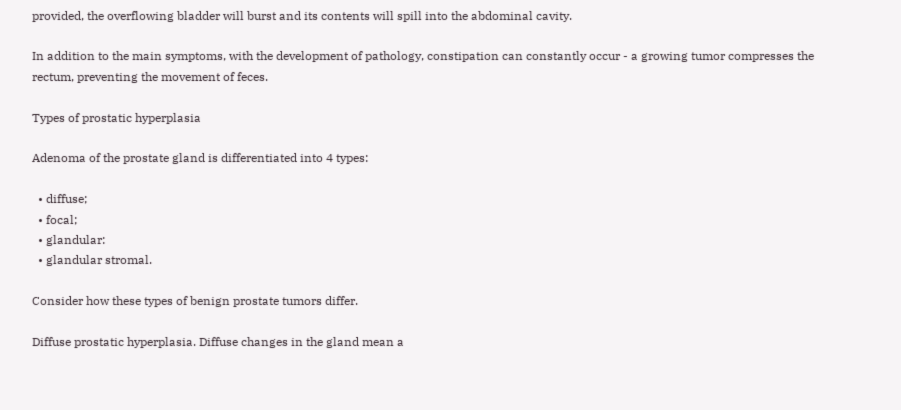provided, the overflowing bladder will burst and its contents will spill into the abdominal cavity.

In addition to the main symptoms, with the development of pathology, constipation can constantly occur - a growing tumor compresses the rectum, preventing the movement of feces.

Types of prostatic hyperplasia

Adenoma of the prostate gland is differentiated into 4 types:

  • diffuse;
  • focal;
  • glandular:
  • glandular stromal.

Consider how these types of benign prostate tumors differ.

Diffuse prostatic hyperplasia. Diffuse changes in the gland mean a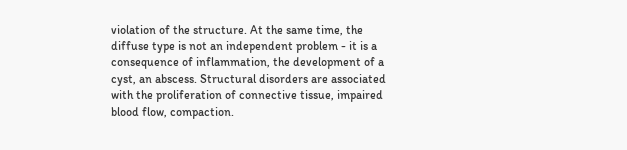violation of the structure. At the same time, the diffuse type is not an independent problem - it is a consequence of inflammation, the development of a cyst, an abscess. Structural disorders are associated with the proliferation of connective tissue, impaired blood flow, compaction.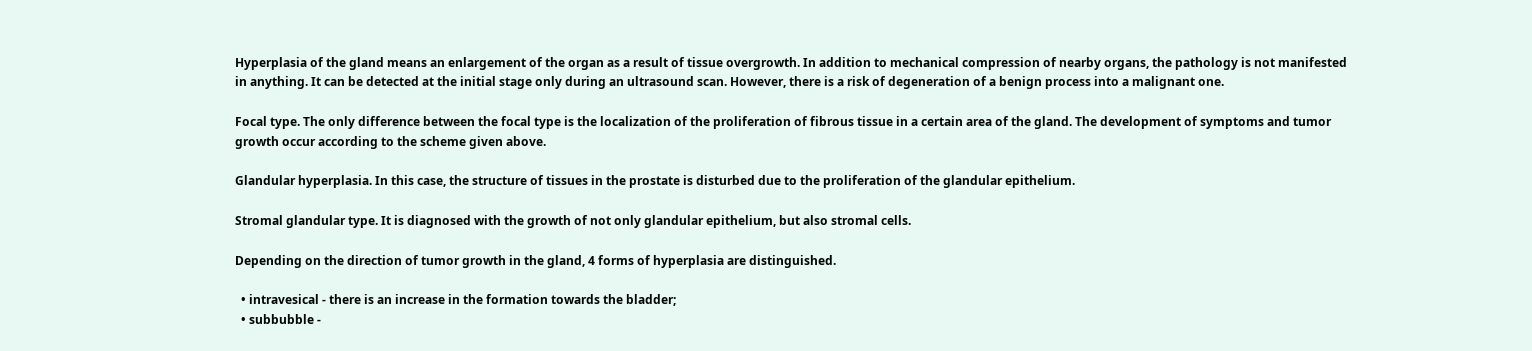Hyperplasia of the gland means an enlargement of the organ as a result of tissue overgrowth. In addition to mechanical compression of nearby organs, the pathology is not manifested in anything. It can be detected at the initial stage only during an ultrasound scan. However, there is a risk of degeneration of a benign process into a malignant one.

Focal type. The only difference between the focal type is the localization of the proliferation of fibrous tissue in a certain area of the gland. The development of symptoms and tumor growth occur according to the scheme given above.

Glandular hyperplasia. In this case, the structure of tissues in the prostate is disturbed due to the proliferation of the glandular epithelium.

Stromal glandular type. It is diagnosed with the growth of not only glandular epithelium, but also stromal cells.

Depending on the direction of tumor growth in the gland, 4 forms of hyperplasia are distinguished.

  • intravesical - there is an increase in the formation towards the bladder;
  • subbubble -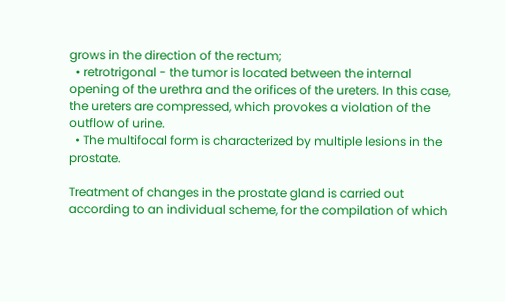grows in the direction of the rectum;
  • retrotrigonal - the tumor is located between the internal opening of the urethra and the orifices of the ureters. In this case, the ureters are compressed, which provokes a violation of the outflow of urine.
  • The multifocal form is characterized by multiple lesions in the prostate.

Treatment of changes in the prostate gland is carried out according to an individual scheme, for the compilation of which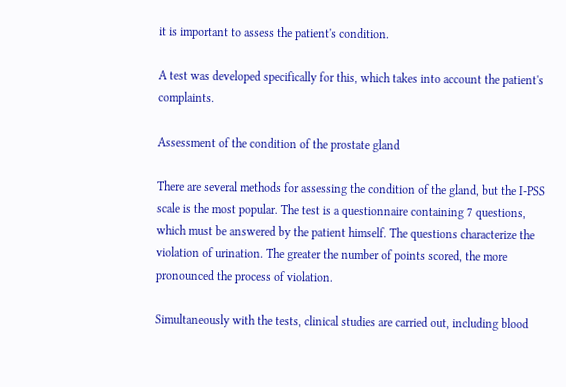it is important to assess the patient's condition.

A test was developed specifically for this, which takes into account the patient's complaints.

Assessment of the condition of the prostate gland

There are several methods for assessing the condition of the gland, but the I-PSS scale is the most popular. The test is a questionnaire containing 7 questions, which must be answered by the patient himself. The questions characterize the violation of urination. The greater the number of points scored, the more pronounced the process of violation.

Simultaneously with the tests, clinical studies are carried out, including blood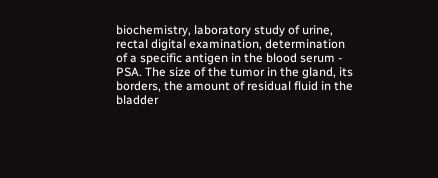biochemistry, laboratory study of urine, rectal digital examination, determination of a specific antigen in the blood serum - PSA. The size of the tumor in the gland, its borders, the amount of residual fluid in the bladder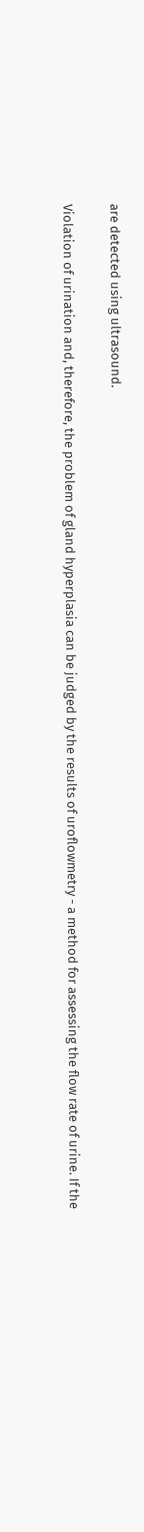are detected using ultrasound.

Violation of urination and, therefore, the problem of gland hyperplasia can be judged by the results of uroflowmetry - a method for assessing the flow rate of urine. If the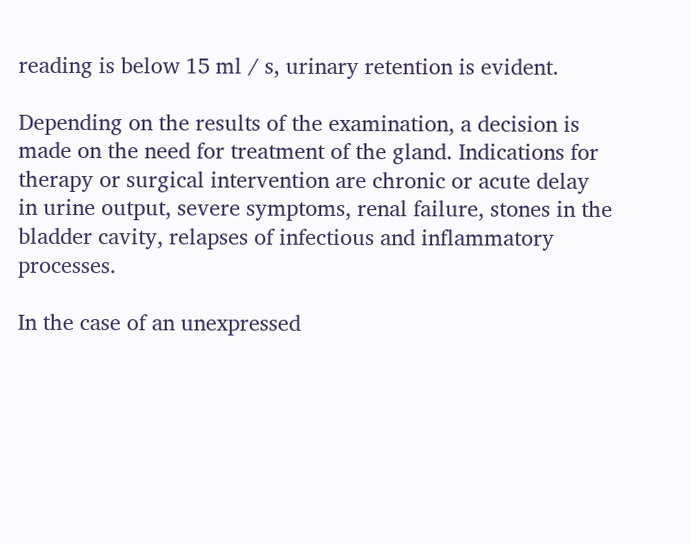reading is below 15 ml / s, urinary retention is evident.

Depending on the results of the examination, a decision is made on the need for treatment of the gland. Indications for therapy or surgical intervention are chronic or acute delay in urine output, severe symptoms, renal failure, stones in the bladder cavity, relapses of infectious and inflammatory processes.

In the case of an unexpressed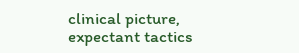clinical picture, expectant tactics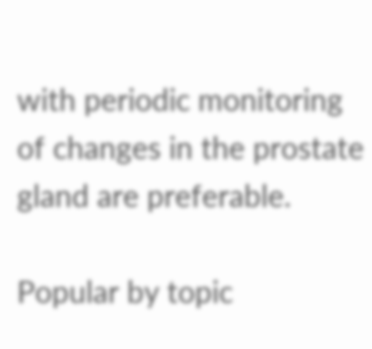with periodic monitoring of changes in the prostate gland are preferable.

Popular by topic